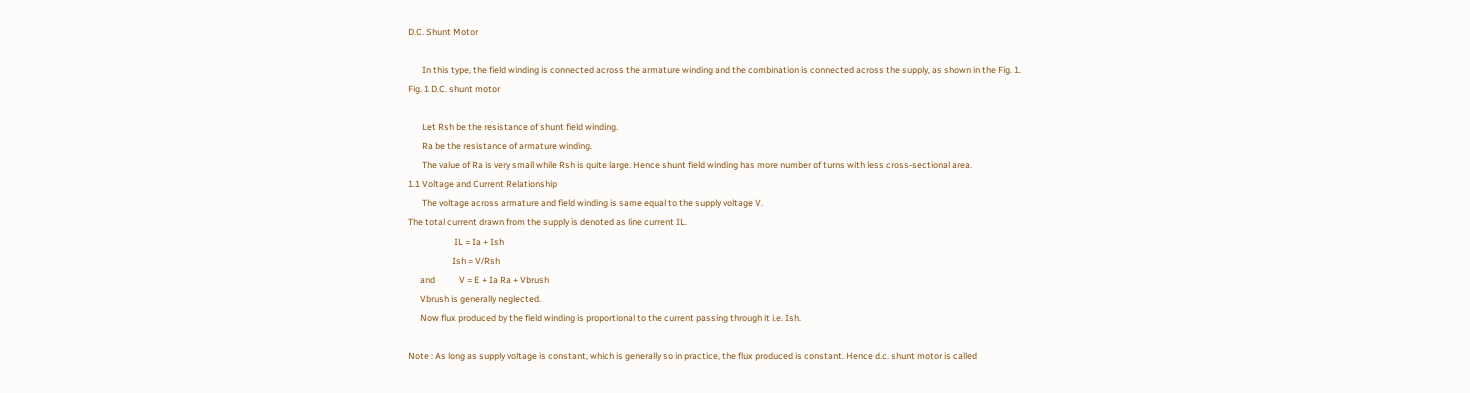D.C. Shunt Motor

       In this type, the field winding is connected across the armature winding and the combination is connected across the supply, as shown in the Fig. 1.
Fig. 1 D.C. shunt motor

       Let Rsh be the resistance of shunt field winding.
       Ra be the resistance of armature winding.
       The value of Ra is very small while Rsh is quite large. Hence shunt field winding has more number of turns with less cross-sectional area.
1.1 Voltage and Current Relationship
       The voltage across armature and field winding is same equal to the supply voltage V.
The total current drawn from the supply is denoted as line current IL.
                       IL = Ia + Ish
                      Ish = V/Rsh
      and            V = E + Ia Ra + Vbrush
      Vbrush is generally neglected.
      Now flux produced by the field winding is proportional to the current passing through it i.e. Ish.

Note : As long as supply voltage is constant, which is generally so in practice, the flux produced is constant. Hence d.c. shunt motor is called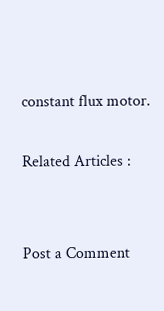constant flux motor.

Related Articles :


Post a Comment